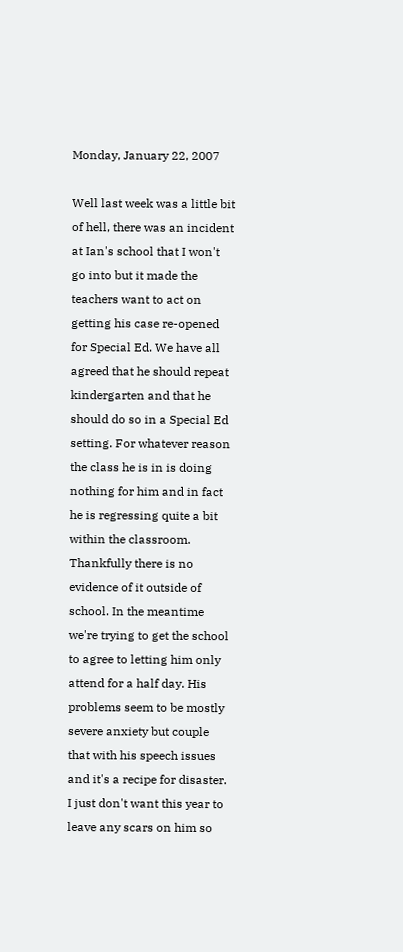Monday, January 22, 2007

Well last week was a little bit of hell, there was an incident at Ian's school that I won't go into but it made the teachers want to act on getting his case re-opened for Special Ed. We have all agreed that he should repeat kindergarten and that he should do so in a Special Ed setting. For whatever reason the class he is in is doing nothing for him and in fact he is regressing quite a bit within the classroom. Thankfully there is no evidence of it outside of school. In the meantime we're trying to get the school to agree to letting him only attend for a half day. His problems seem to be mostly severe anxiety but couple that with his speech issues and it's a recipe for disaster. I just don't want this year to leave any scars on him so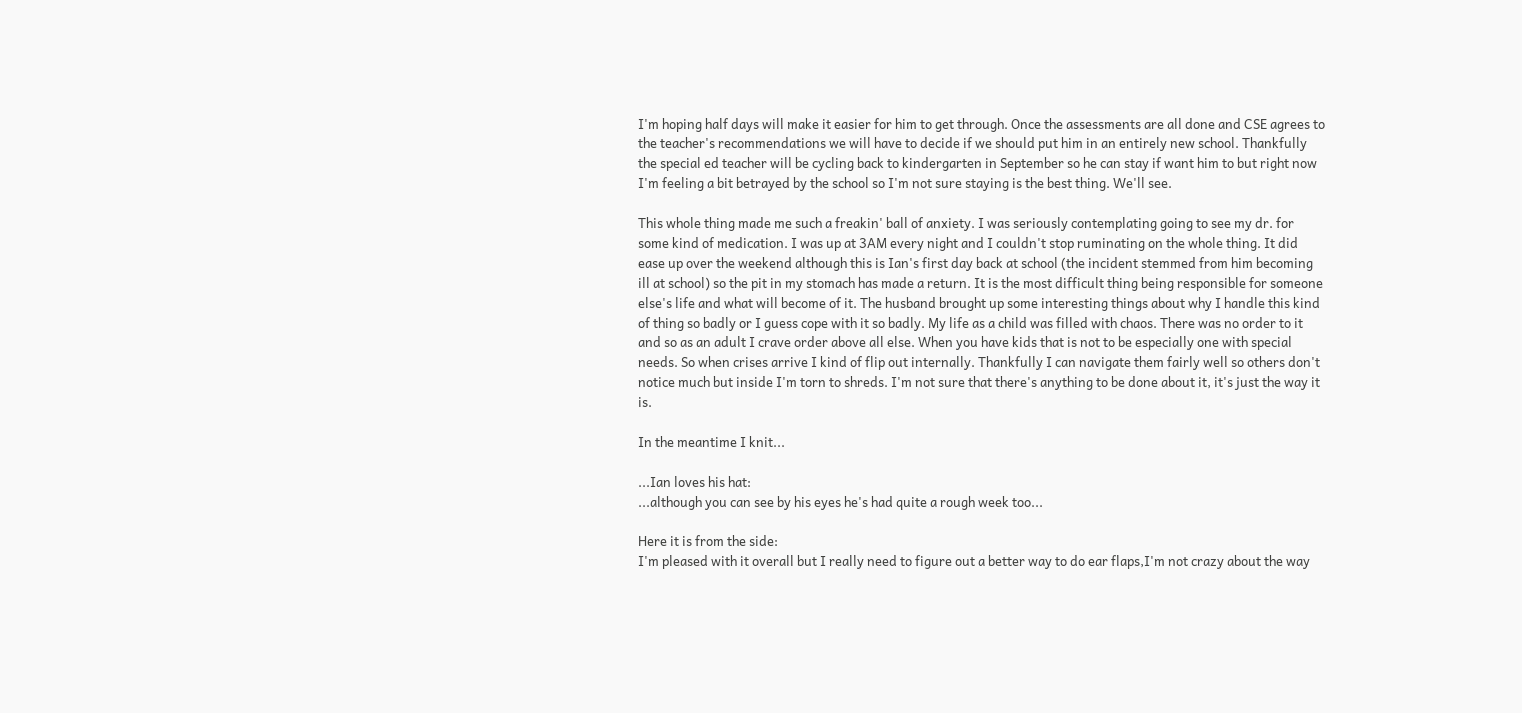I'm hoping half days will make it easier for him to get through. Once the assessments are all done and CSE agrees to the teacher's recommendations we will have to decide if we should put him in an entirely new school. Thankfully the special ed teacher will be cycling back to kindergarten in September so he can stay if want him to but right now I'm feeling a bit betrayed by the school so I'm not sure staying is the best thing. We'll see.

This whole thing made me such a freakin' ball of anxiety. I was seriously contemplating going to see my dr. for some kind of medication. I was up at 3AM every night and I couldn't stop ruminating on the whole thing. It did ease up over the weekend although this is Ian's first day back at school (the incident stemmed from him becoming ill at school) so the pit in my stomach has made a return. It is the most difficult thing being responsible for someone else's life and what will become of it. The husband brought up some interesting things about why I handle this kind of thing so badly or I guess cope with it so badly. My life as a child was filled with chaos. There was no order to it and so as an adult I crave order above all else. When you have kids that is not to be especially one with special needs. So when crises arrive I kind of flip out internally. Thankfully I can navigate them fairly well so others don't notice much but inside I'm torn to shreds. I'm not sure that there's anything to be done about it, it's just the way it is.

In the meantime I knit...

...Ian loves his hat:
...although you can see by his eyes he's had quite a rough week too...

Here it is from the side:
I'm pleased with it overall but I really need to figure out a better way to do ear flaps,I'm not crazy about the way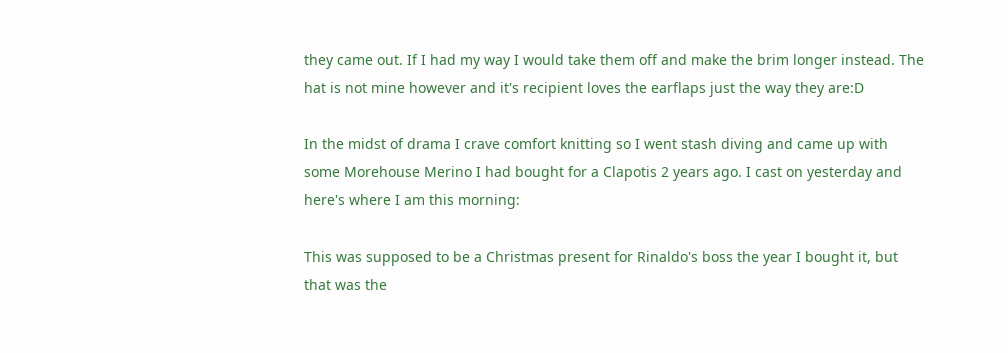they came out. If I had my way I would take them off and make the brim longer instead. The hat is not mine however and it's recipient loves the earflaps just the way they are:D

In the midst of drama I crave comfort knitting so I went stash diving and came up with some Morehouse Merino I had bought for a Clapotis 2 years ago. I cast on yesterday and here's where I am this morning:

This was supposed to be a Christmas present for Rinaldo's boss the year I bought it, but that was the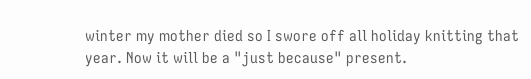winter my mother died so I swore off all holiday knitting that year. Now it will be a "just because" present.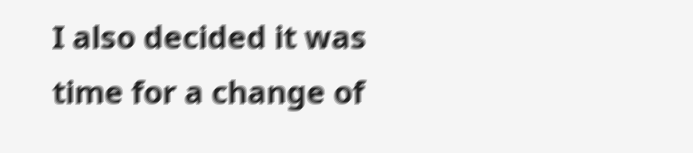I also decided it was time for a change of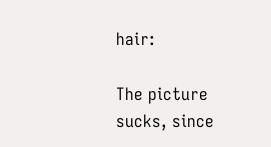hair:

The picture sucks, since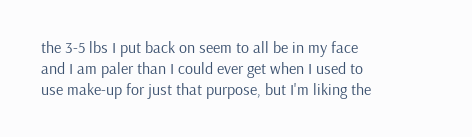the 3-5 lbs I put back on seem to all be in my face and I am paler than I could ever get when I used to use make-up for just that purpose, but I'm liking the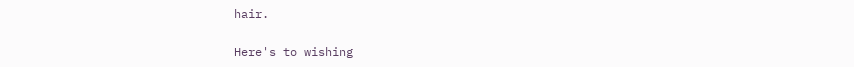hair.

Here's to wishing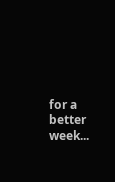for a better week...